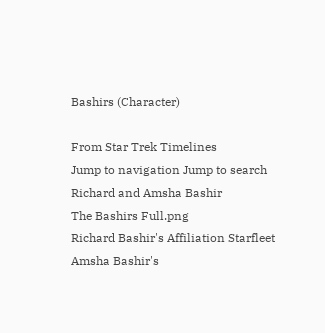Bashirs (Character)

From Star Trek Timelines
Jump to navigation Jump to search
Richard and Amsha Bashir
The Bashirs Full.png
Richard Bashir's Affiliation Starfleet
Amsha Bashir's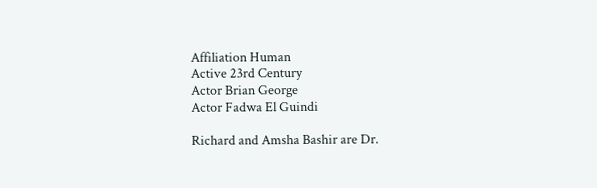Affiliation Human
Active 23rd Century
Actor Brian George
Actor Fadwa El Guindi

Richard and Amsha Bashir are Dr.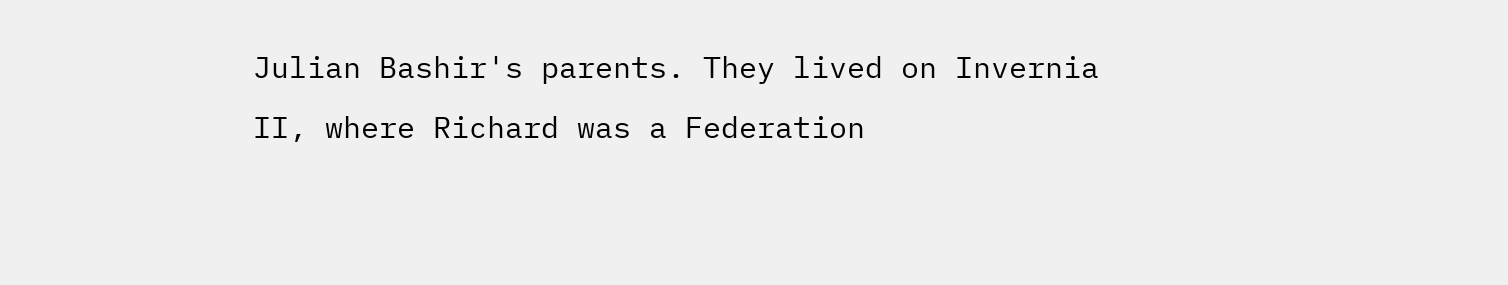Julian Bashir's parents. They lived on Invernia II, where Richard was a Federation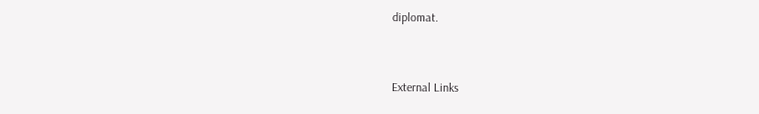diplomat.


External Links